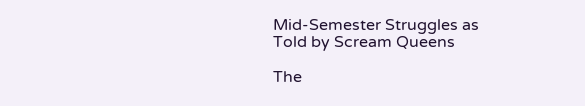Mid-Semester Struggles as Told by Scream Queens

The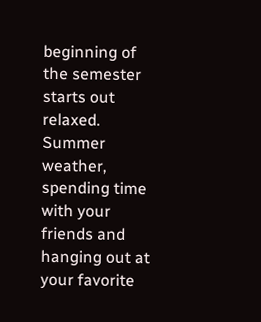beginning of the semester starts out relaxed. Summer weather, spending time with your friends and hanging out at your favorite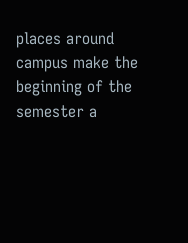places around campus make the beginning of the semester a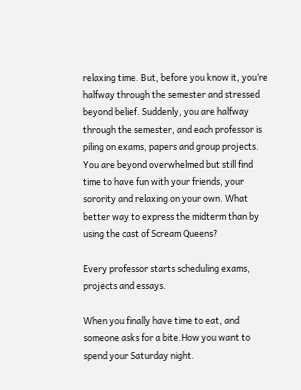relaxing time. But, before you know it, you’re halfway through the semester and stressed beyond belief. Suddenly, you are halfway through the semester, and each professor is piling on exams, papers and group projects. You are beyond overwhelmed but still find time to have fun with your friends, your sorority and relaxing on your own. What better way to express the midterm than by using the cast of Scream Queens?

Every professor starts scheduling exams, projects and essays.

When you finally have time to eat, and someone asks for a bite.How you want to spend your Saturday night.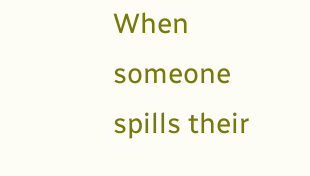When someone spills their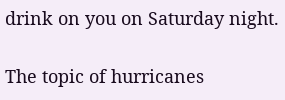drink on you on Saturday night.

The topic of hurricanes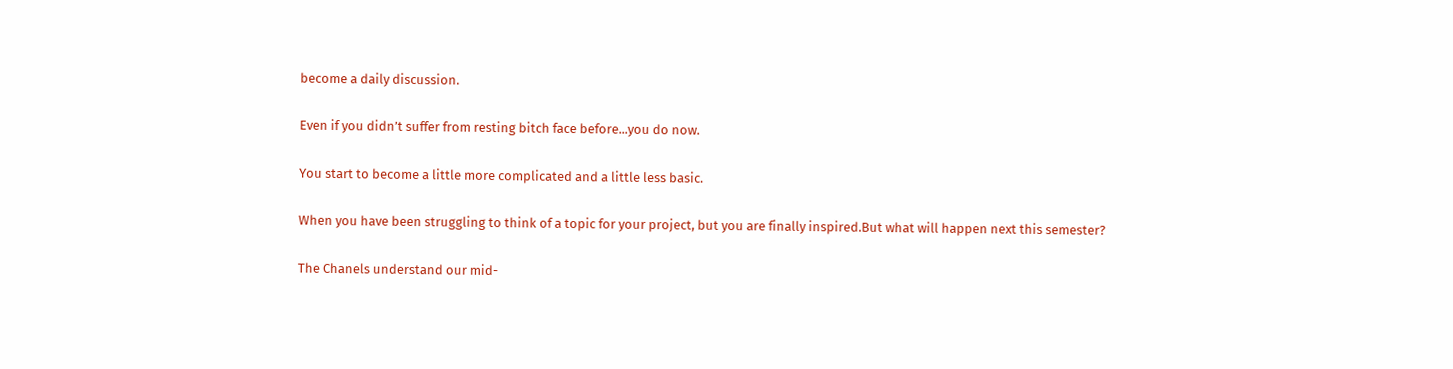become a daily discussion.

Even if you didn’t suffer from resting bitch face before...you do now.

You start to become a little more complicated and a little less basic.

When you have been struggling to think of a topic for your project, but you are finally inspired.But what will happen next this semester?

The Chanels understand our mid-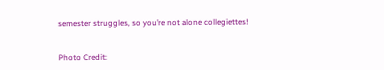semester struggles, so you’re not alone collegiettes!


Photo Credit: